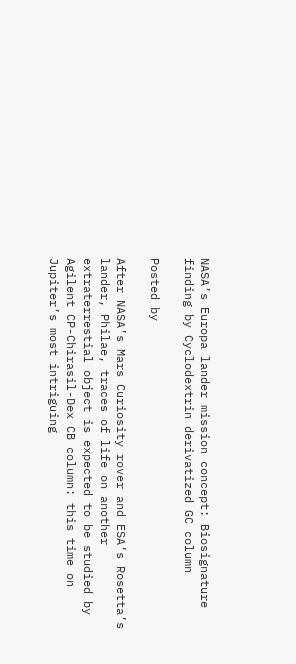NASA’s Europa lander mission concept: Biosignature finding by Cyclodextrin derivatized GC column

Posted by

After NASA’s Mars Curiosity rover and ESA’s Rosetta’s lander, Philae, traces of life on another extraterrestial object is expected to be studied by Agilent CP-Chirasil-Dex CB column: this time on Jupiter’s most intriguing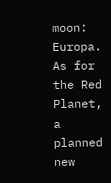moon: Europa. As for the Red Planet, a planned new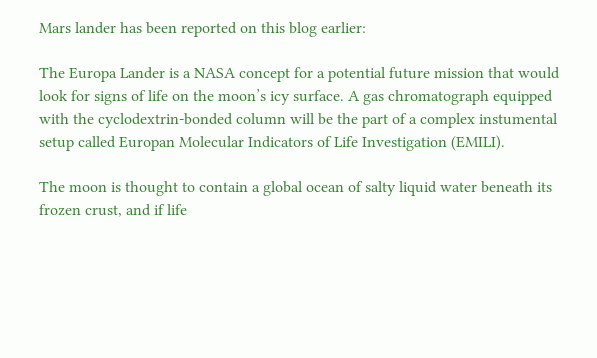Mars lander has been reported on this blog earlier:

The Europa Lander is a NASA concept for a potential future mission that would look for signs of life on the moon’s icy surface. A gas chromatograph equipped with the cyclodextrin-bonded column will be the part of a complex instumental setup called Europan Molecular Indicators of Life Investigation (EMILI).

The moon is thought to contain a global ocean of salty liquid water beneath its frozen crust, and if life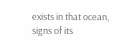exists in that ocean, signs of its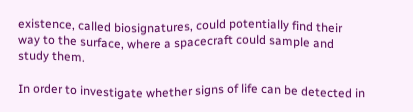existence, called biosignatures, could potentially find their way to the surface, where a spacecraft could sample and study them.

In order to investigate whether signs of life can be detected in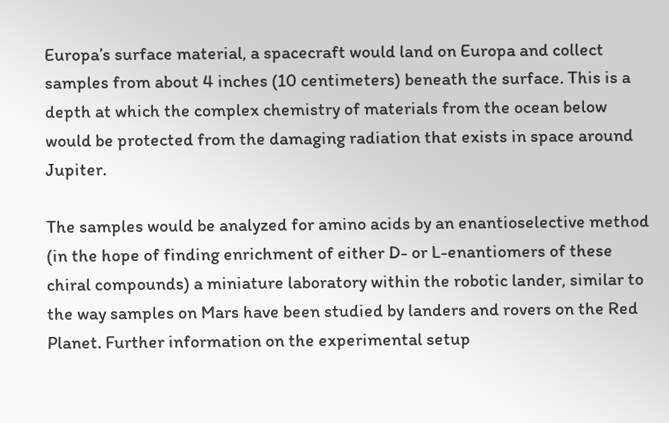Europa’s surface material, a spacecraft would land on Europa and collect samples from about 4 inches (10 centimeters) beneath the surface. This is a depth at which the complex chemistry of materials from the ocean below would be protected from the damaging radiation that exists in space around Jupiter.

The samples would be analyzed for amino acids by an enantioselective method (in the hope of finding enrichment of either D- or L-enantiomers of these chiral compounds) a miniature laboratory within the robotic lander, similar to the way samples on Mars have been studied by landers and rovers on the Red Planet. Further information on the experimental setup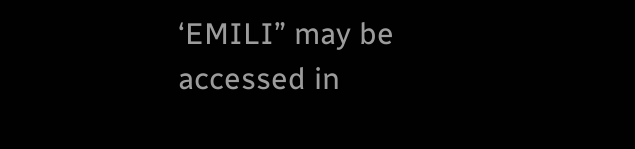‘EMILI” may be accessed in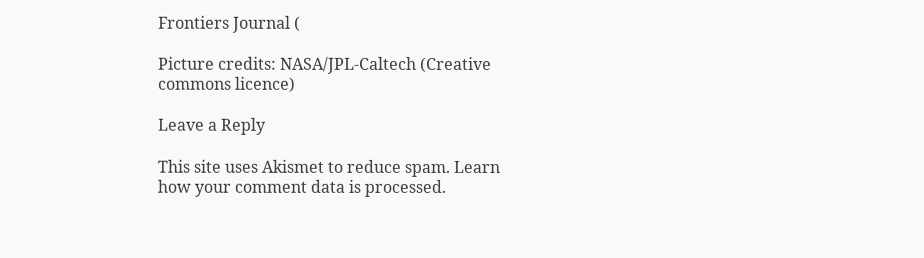Frontiers Journal (

Picture credits: NASA/JPL-Caltech (Creative commons licence)

Leave a Reply

This site uses Akismet to reduce spam. Learn how your comment data is processed.